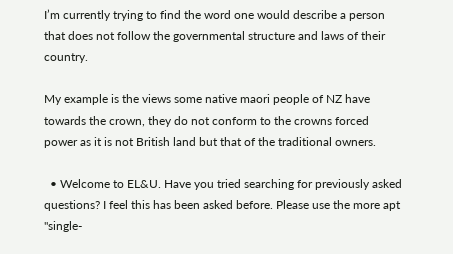I’m currently trying to find the word one would describe a person that does not follow the governmental structure and laws of their country.

My example is the views some native maori people of NZ have towards the crown, they do not conform to the crowns forced power as it is not British land but that of the traditional owners.

  • Welcome to EL&U. Have you tried searching for previously asked questions? I feel this has been asked before. Please use the more apt "single-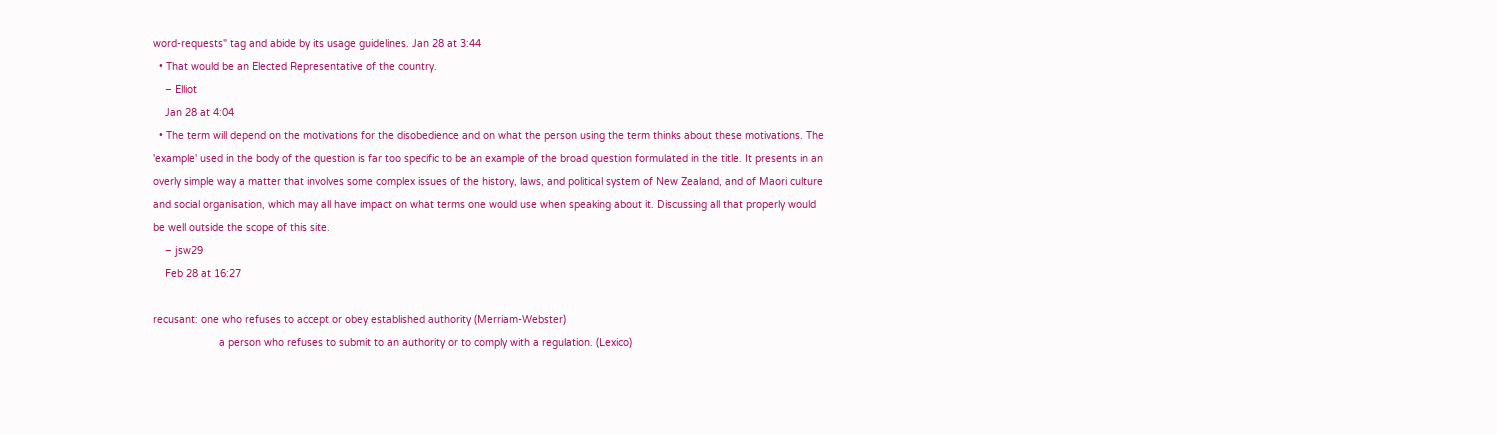word-requests" tag and abide by its usage guidelines. Jan 28 at 3:44
  • That would be an Elected Representative of the country.
    – Elliot
    Jan 28 at 4:04
  • The term will depend on the motivations for the disobedience and on what the person using the term thinks about these motivations. The 'example' used in the body of the question is far too specific to be an example of the broad question formulated in the title. It presents in an overly simple way a matter that involves some complex issues of the history, laws, and political system of New Zealand, and of Maori culture and social organisation, which may all have impact on what terms one would use when speaking about it. Discussing all that properly would be well outside the scope of this site.
    – jsw29
    Feb 28 at 16:27

recusant: one who refuses to accept or obey established authority (Merriam-Webster)
                      a person who refuses to submit to an authority or to comply with a regulation. (Lexico)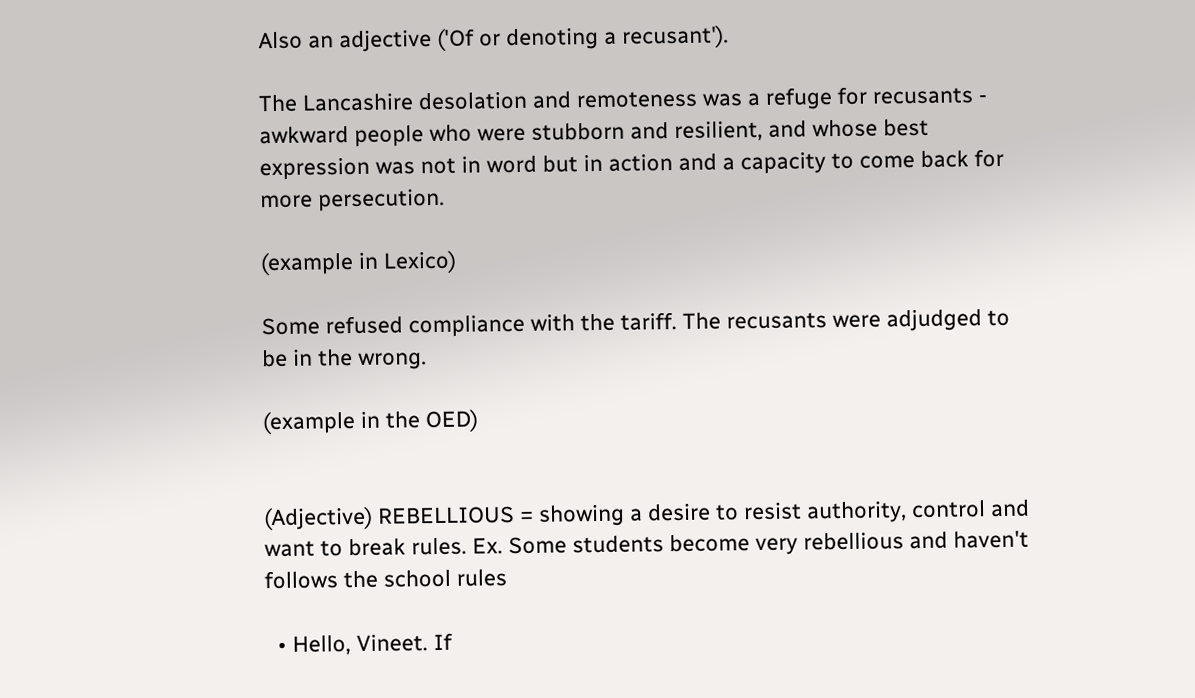Also an adjective ('Of or denoting a recusant').

The Lancashire desolation and remoteness was a refuge for recusants - awkward people who were stubborn and resilient, and whose best expression was not in word but in action and a capacity to come back for more persecution.

(example in Lexico)

Some refused compliance with the tariff. The recusants were adjudged to be in the wrong.

(example in the OED)


(Adjective) REBELLIOUS = showing a desire to resist authority, control and want to break rules. Ex. Some students become very rebellious and haven't follows the school rules

  • Hello, Vineet. If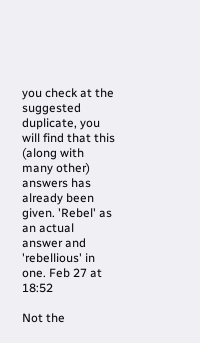you check at the suggested duplicate, you will find that this (along with many other) answers has already been given. 'Rebel' as an actual answer and 'rebellious' in one. Feb 27 at 18:52

Not the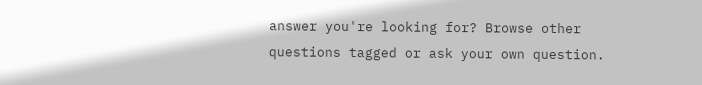answer you're looking for? Browse other questions tagged or ask your own question.